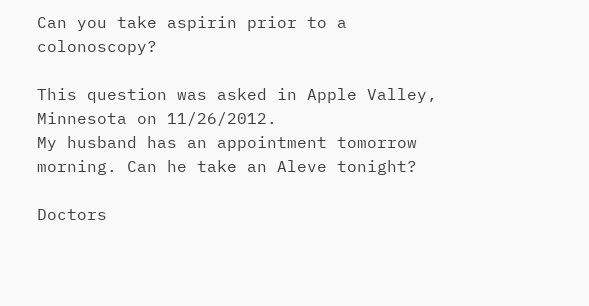Can you take aspirin prior to a colonoscopy?

This question was asked in Apple Valley, Minnesota on 11/26/2012.
My husband has an appointment tomorrow morning. Can he take an Aleve tonight?

Doctors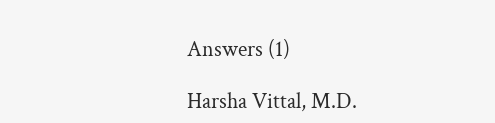Answers (1)

Harsha Vittal, M.D.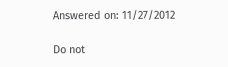Answered on: 11/27/2012

Do not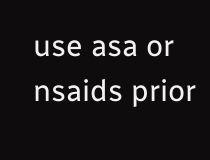use asa or nsaids prior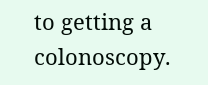to getting a colonoscopy.